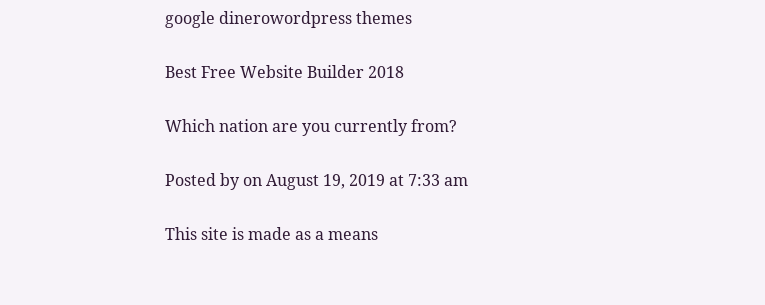google dinerowordpress themes

Best Free Website Builder 2018

Which nation are you currently from?

Posted by on August 19, 2019 at 7:33 am

This site is made as a means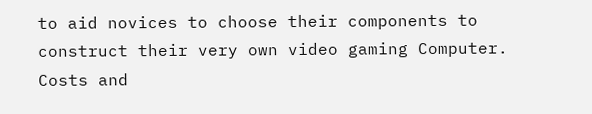to aid novices to choose their components to construct their very own video gaming Computer. Costs and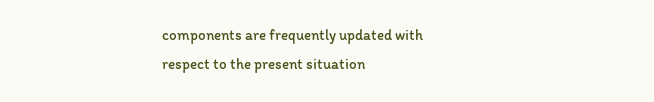components are frequently updated with respect to the present situation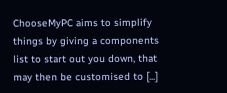ChooseMyPC aims to simplify things by giving a components list to start out you down, that may then be customised to [...]